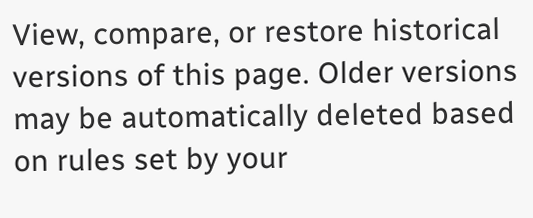View, compare, or restore historical versions of this page. Older versions may be automatically deleted based on rules set by your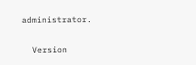administrator.

  Version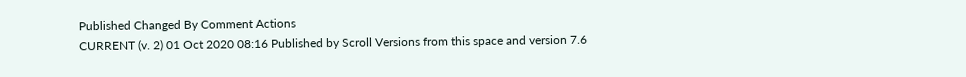Published Changed By Comment Actions
CURRENT (v. 2) 01 Oct 2020 08:16 Published by Scroll Versions from this space and version 7.6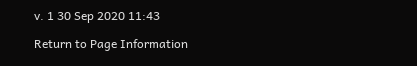v. 1 30 Sep 2020 11:43

Return to Page Information